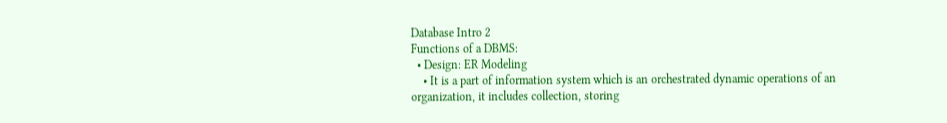Database Intro 2
Functions of a DBMS:
  • Design: ER Modeling
    • It is a part of information system which is an orchestrated dynamic operations of an organization, it includes collection, storing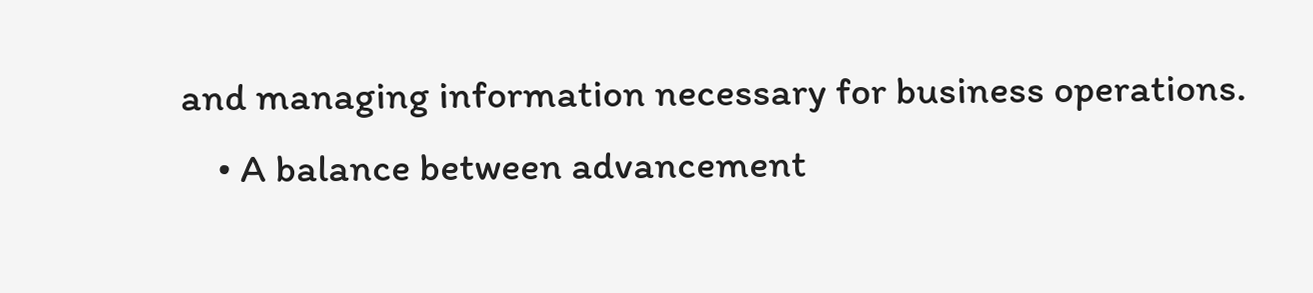and managing information necessary for business operations.
    • A balance between advancement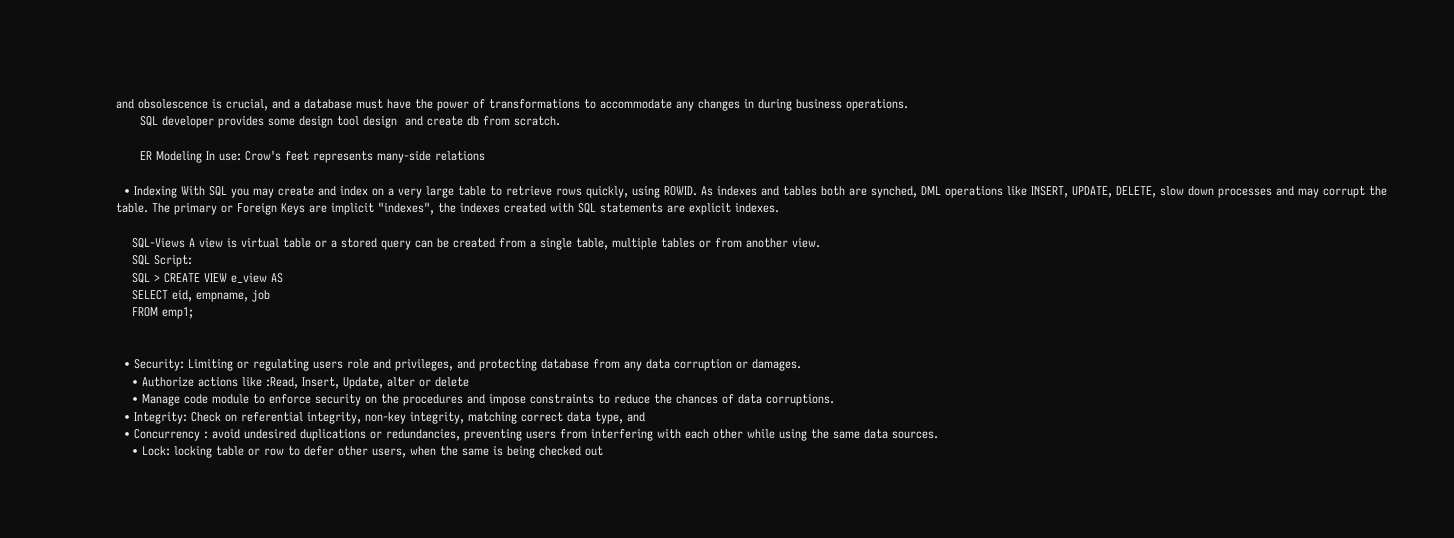and obsolescence is crucial, and a database must have the power of transformations to accommodate any changes in during business operations.
      SQL developer provides some design tool design  and create db from scratch.

      ER Modeling In use: Crow's feet represents many-side relations

  • Indexing With SQL you may create and index on a very large table to retrieve rows quickly, using ROWID. As indexes and tables both are synched, DML operations like INSERT, UPDATE, DELETE, slow down processes and may corrupt the table. The primary or Foreign Keys are implicit "indexes", the indexes created with SQL statements are explicit indexes.

    SQL-Views A view is virtual table or a stored query can be created from a single table, multiple tables or from another view.
    SQL Script:
    SQL > CREATE VIEW e_view AS
    SELECT eid, empname, job
    FROM emp1;


  • Security: Limiting or regulating users role and privileges, and protecting database from any data corruption or damages.
    • Authorize actions like :Read, Insert, Update, alter or delete
    • Manage code module to enforce security on the procedures and impose constraints to reduce the chances of data corruptions.
  • Integrity: Check on referential integrity, non-key integrity, matching correct data type, and
  • Concurrency : avoid undesired duplications or redundancies, preventing users from interfering with each other while using the same data sources.
    • Lock: locking table or row to defer other users, when the same is being checked out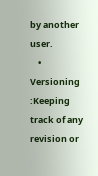by another user.
    • Versioning :Keeping track of any revision or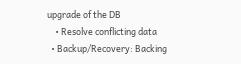upgrade of the DB
    • Resolve conflicting data
  • Backup/Recovery: Backing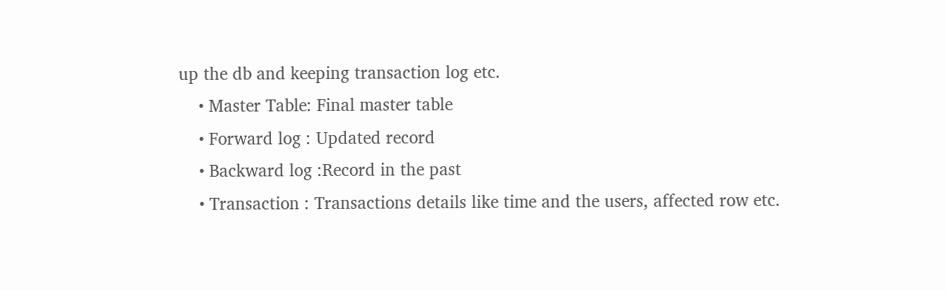up the db and keeping transaction log etc.
    • Master Table: Final master table
    • Forward log : Updated record
    • Backward log :Record in the past
    • Transaction : Transactions details like time and the users, affected row etc.